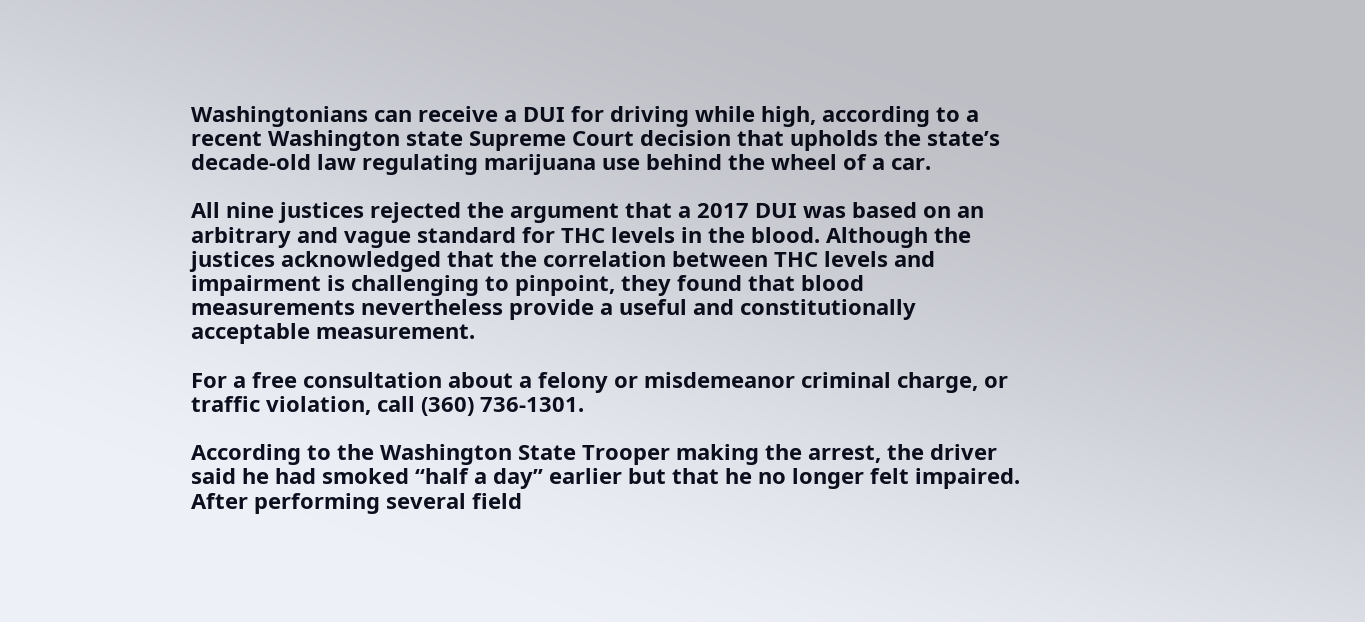Washingtonians can receive a DUI for driving while high, according to a recent Washington state Supreme Court decision that upholds the state’s decade-old law regulating marijuana use behind the wheel of a car.

All nine justices rejected the argument that a 2017 DUI was based on an arbitrary and vague standard for THC levels in the blood. Although the justices acknowledged that the correlation between THC levels and impairment is challenging to pinpoint, they found that blood measurements nevertheless provide a useful and constitutionally acceptable measurement.

For a free consultation about a felony or misdemeanor criminal charge, or traffic violation, call (360) 736-1301.

According to the Washington State Trooper making the arrest, the driver said he had smoked “half a day” earlier but that he no longer felt impaired. After performing several field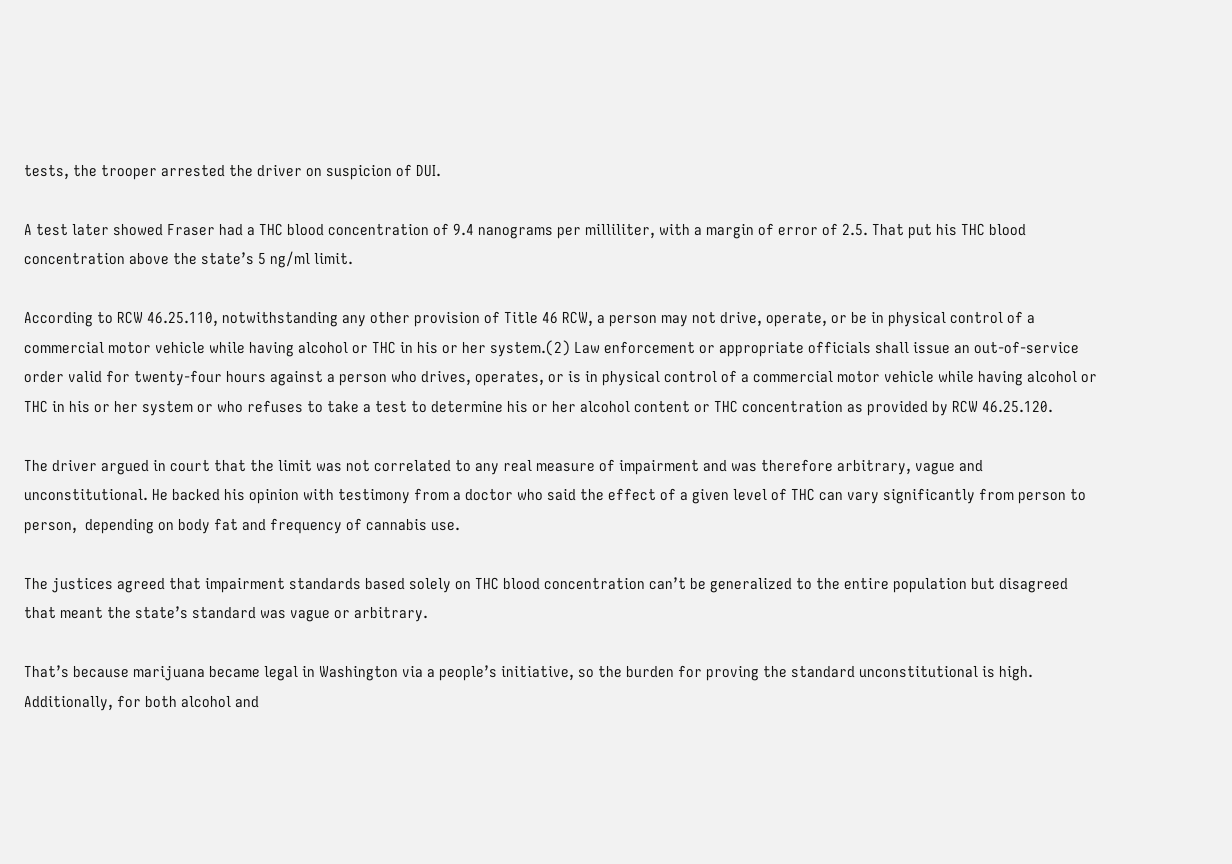tests, the trooper arrested the driver on suspicion of DUI.

A test later showed Fraser had a THC blood concentration of 9.4 nanograms per milliliter, with a margin of error of 2.5. That put his THC blood concentration above the state’s 5 ng/ml limit.

According to RCW 46.25.110, notwithstanding any other provision of Title 46 RCW, a person may not drive, operate, or be in physical control of a commercial motor vehicle while having alcohol or THC in his or her system.(2) Law enforcement or appropriate officials shall issue an out-of-service order valid for twenty-four hours against a person who drives, operates, or is in physical control of a commercial motor vehicle while having alcohol or THC in his or her system or who refuses to take a test to determine his or her alcohol content or THC concentration as provided by RCW 46.25.120.

The driver argued in court that the limit was not correlated to any real measure of impairment and was therefore arbitrary, vague and unconstitutional. He backed his opinion with testimony from a doctor who said the effect of a given level of THC can vary significantly from person to person,  depending on body fat and frequency of cannabis use.

The justices agreed that impairment standards based solely on THC blood concentration can’t be generalized to the entire population but disagreed that meant the state’s standard was vague or arbitrary.

That’s because marijuana became legal in Washington via a people’s initiative, so the burden for proving the standard unconstitutional is high. Additionally, for both alcohol and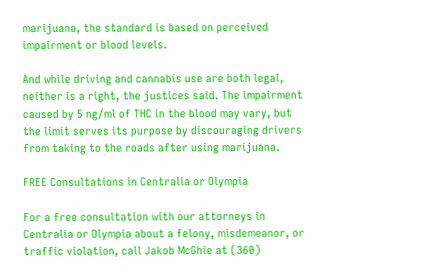marijuana, the standard is based on perceived impairment or blood levels.

And while driving and cannabis use are both legal, neither is a right, the justices said. The impairment caused by 5 ng/ml of THC in the blood may vary, but the limit serves its purpose by discouraging drivers from taking to the roads after using marijuana.

FREE Consultations in Centralia or Olympia

For a free consultation with our attorneys in Centralia or Olympia about a felony, misdemeanor, or traffic violation, call Jakob McGhie at (360)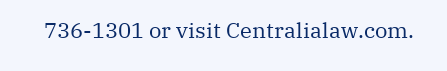736-1301 or visit Centralialaw.com.